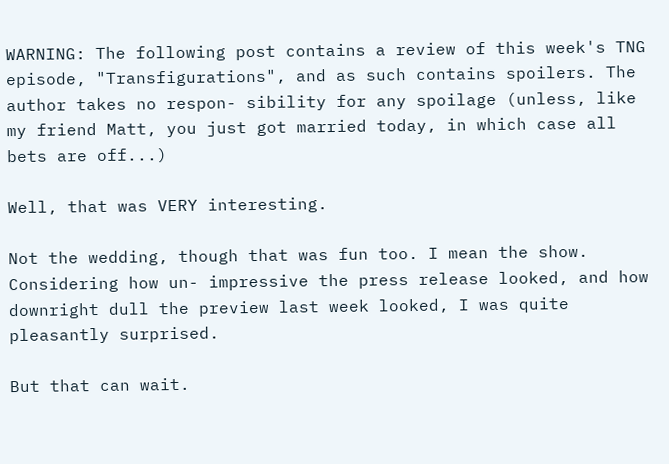WARNING: The following post contains a review of this week's TNG episode, "Transfigurations", and as such contains spoilers. The author takes no respon- sibility for any spoilage (unless, like my friend Matt, you just got married today, in which case all bets are off...)

Well, that was VERY interesting.

Not the wedding, though that was fun too. I mean the show. Considering how un- impressive the press release looked, and how downright dull the preview last week looked, I was quite pleasantly surprised.

But that can wait.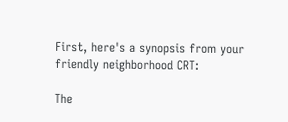First, here's a synopsis from your friendly neighborhood CRT:

The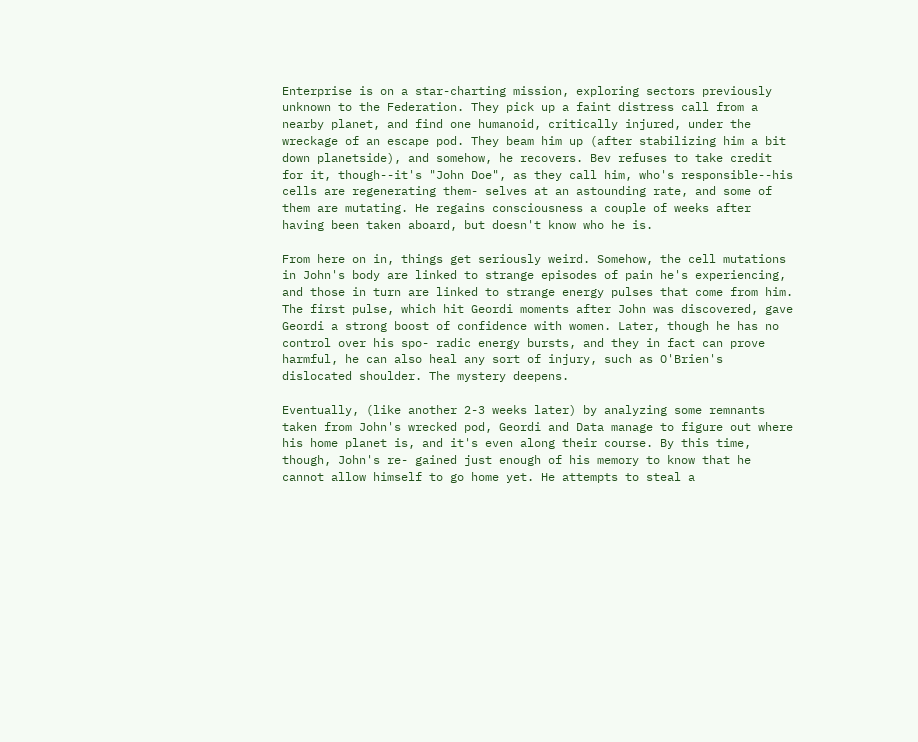Enterprise is on a star-charting mission, exploring sectors previously unknown to the Federation. They pick up a faint distress call from a nearby planet, and find one humanoid, critically injured, under the wreckage of an escape pod. They beam him up (after stabilizing him a bit down planetside), and somehow, he recovers. Bev refuses to take credit for it, though--it's "John Doe", as they call him, who's responsible--his cells are regenerating them- selves at an astounding rate, and some of them are mutating. He regains consciousness a couple of weeks after having been taken aboard, but doesn't know who he is.

From here on in, things get seriously weird. Somehow, the cell mutations in John's body are linked to strange episodes of pain he's experiencing, and those in turn are linked to strange energy pulses that come from him. The first pulse, which hit Geordi moments after John was discovered, gave Geordi a strong boost of confidence with women. Later, though he has no control over his spo- radic energy bursts, and they in fact can prove harmful, he can also heal any sort of injury, such as O'Brien's dislocated shoulder. The mystery deepens.

Eventually, (like another 2-3 weeks later) by analyzing some remnants taken from John's wrecked pod, Geordi and Data manage to figure out where his home planet is, and it's even along their course. By this time, though, John's re- gained just enough of his memory to know that he cannot allow himself to go home yet. He attempts to steal a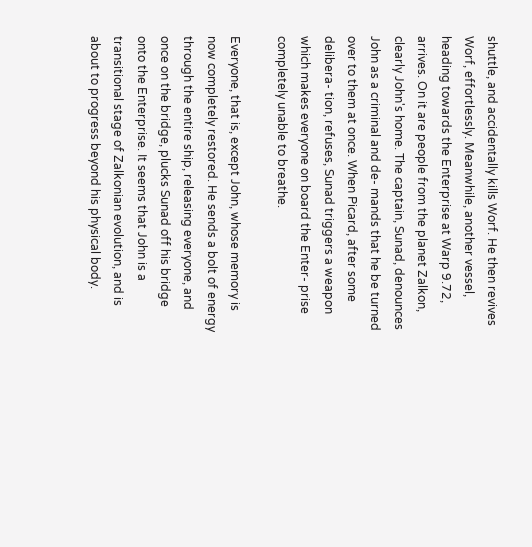shuttle, and accidentally kills Worf. He then revives Worf, effortlessly. Meanwhile, another vessel, heading towards the Enterprise at Warp 9.72, arrives. On it are people from the planet Zalkon, clearly John's home. The captain, Sunad, denounces John as a criminal and de- mands that he be turned over to them at once. When Picard, after some delibera- tion, refuses, Sunad triggers a weapon which makes everyone on board the Enter- prise completely unable to breathe.

Everyone, that is, except John, whose memory is now completely restored. He sends a bolt of energy through the entire ship, releasing everyone, and once on the bridge, plucks Sunad off his bridge onto the Enterprise. It seems that John is a transitional stage of Zalkonian evolution, and is about to progress beyond his physical body.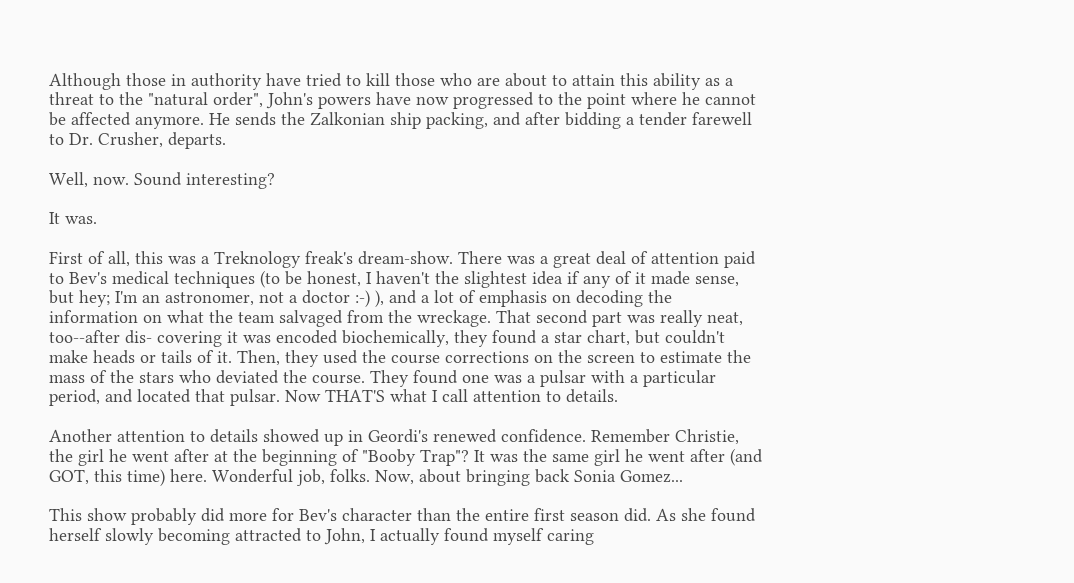Although those in authority have tried to kill those who are about to attain this ability as a threat to the "natural order", John's powers have now progressed to the point where he cannot be affected anymore. He sends the Zalkonian ship packing, and after bidding a tender farewell to Dr. Crusher, departs.

Well, now. Sound interesting?

It was.

First of all, this was a Treknology freak's dream-show. There was a great deal of attention paid to Bev's medical techniques (to be honest, I haven't the slightest idea if any of it made sense, but hey; I'm an astronomer, not a doctor :-) ), and a lot of emphasis on decoding the information on what the team salvaged from the wreckage. That second part was really neat, too--after dis- covering it was encoded biochemically, they found a star chart, but couldn't make heads or tails of it. Then, they used the course corrections on the screen to estimate the mass of the stars who deviated the course. They found one was a pulsar with a particular period, and located that pulsar. Now THAT'S what I call attention to details.

Another attention to details showed up in Geordi's renewed confidence. Remember Christie, the girl he went after at the beginning of "Booby Trap"? It was the same girl he went after (and GOT, this time) here. Wonderful job, folks. Now, about bringing back Sonia Gomez...

This show probably did more for Bev's character than the entire first season did. As she found herself slowly becoming attracted to John, I actually found myself caring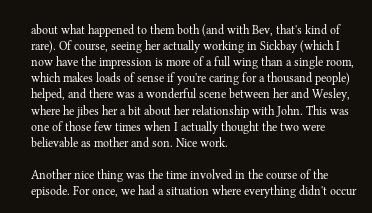about what happened to them both (and with Bev, that's kind of rare). Of course, seeing her actually working in Sickbay (which I now have the impression is more of a full wing than a single room, which makes loads of sense if you're caring for a thousand people) helped, and there was a wonderful scene between her and Wesley, where he jibes her a bit about her relationship with John. This was one of those few times when I actually thought the two were believable as mother and son. Nice work.

Another nice thing was the time involved in the course of the episode. For once, we had a situation where everything didn't occur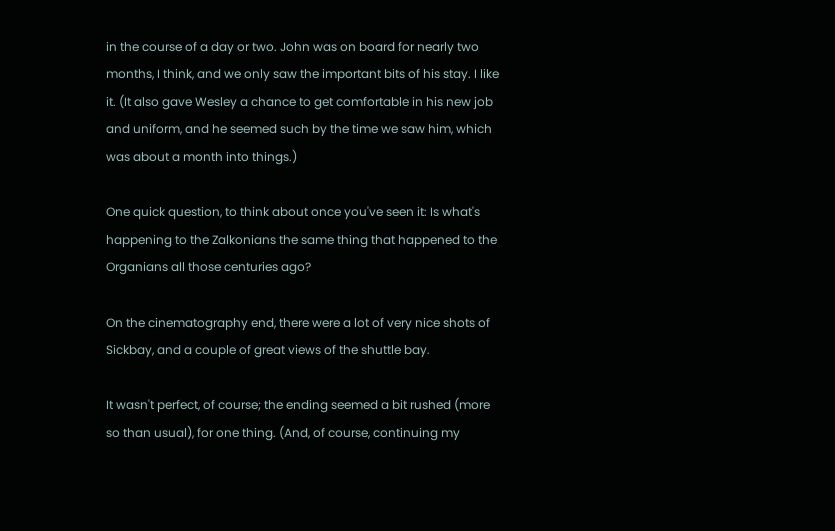in the course of a day or two. John was on board for nearly two months, I think, and we only saw the important bits of his stay. I like it. (It also gave Wesley a chance to get comfortable in his new job and uniform, and he seemed such by the time we saw him, which was about a month into things.)

One quick question, to think about once you've seen it: Is what's happening to the Zalkonians the same thing that happened to the Organians all those centuries ago?

On the cinematography end, there were a lot of very nice shots of Sickbay, and a couple of great views of the shuttle bay.

It wasn't perfect, of course; the ending seemed a bit rushed (more so than usual), for one thing. (And, of course, continuing my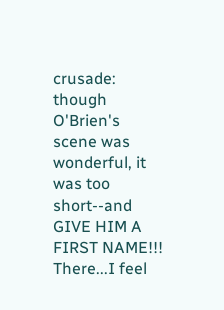crusade: though O'Brien's scene was wonderful, it was too short--and GIVE HIM A FIRST NAME!!! There...I feel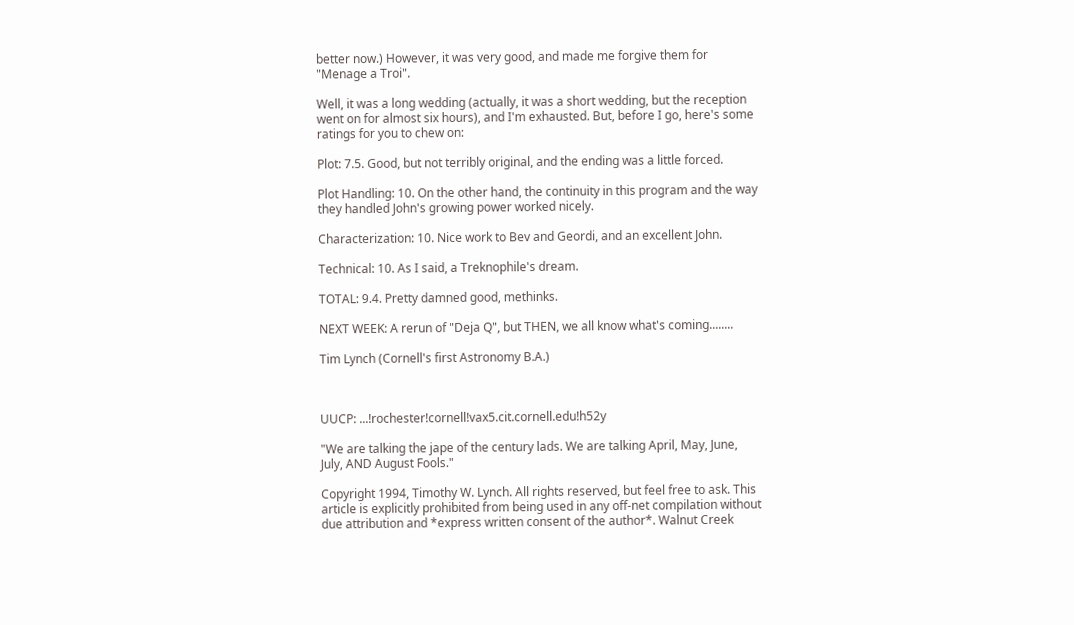better now.) However, it was very good, and made me forgive them for "Menage a Troi".

Well, it was a long wedding (actually, it was a short wedding, but the reception went on for almost six hours), and I'm exhausted. But, before I go, here's some ratings for you to chew on:

Plot: 7.5. Good, but not terribly original, and the ending was a little forced.

Plot Handling: 10. On the other hand, the continuity in this program and the way they handled John's growing power worked nicely.

Characterization: 10. Nice work to Bev and Geordi, and an excellent John.

Technical: 10. As I said, a Treknophile's dream.

TOTAL: 9.4. Pretty damned good, methinks.

NEXT WEEK: A rerun of "Deja Q", but THEN, we all know what's coming........

Tim Lynch (Cornell's first Astronomy B.A.)



UUCP: ...!rochester!cornell!vax5.cit.cornell.edu!h52y

"We are talking the jape of the century lads. We are talking April, May, June, July, AND August Fools."

Copyright 1994, Timothy W. Lynch. All rights reserved, but feel free to ask. This article is explicitly prohibited from being used in any off-net compilation without due attribution and *express written consent of the author*. Walnut Creek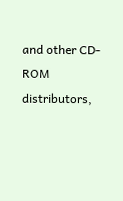and other CD-ROM distributors,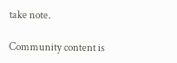take note.

Community content is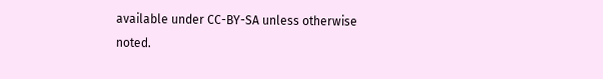available under CC-BY-SA unless otherwise noted.